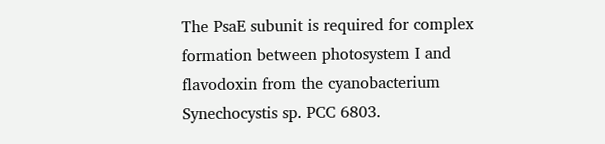The PsaE subunit is required for complex formation between photosystem I and flavodoxin from the cyanobacterium Synechocystis sp. PCC 6803.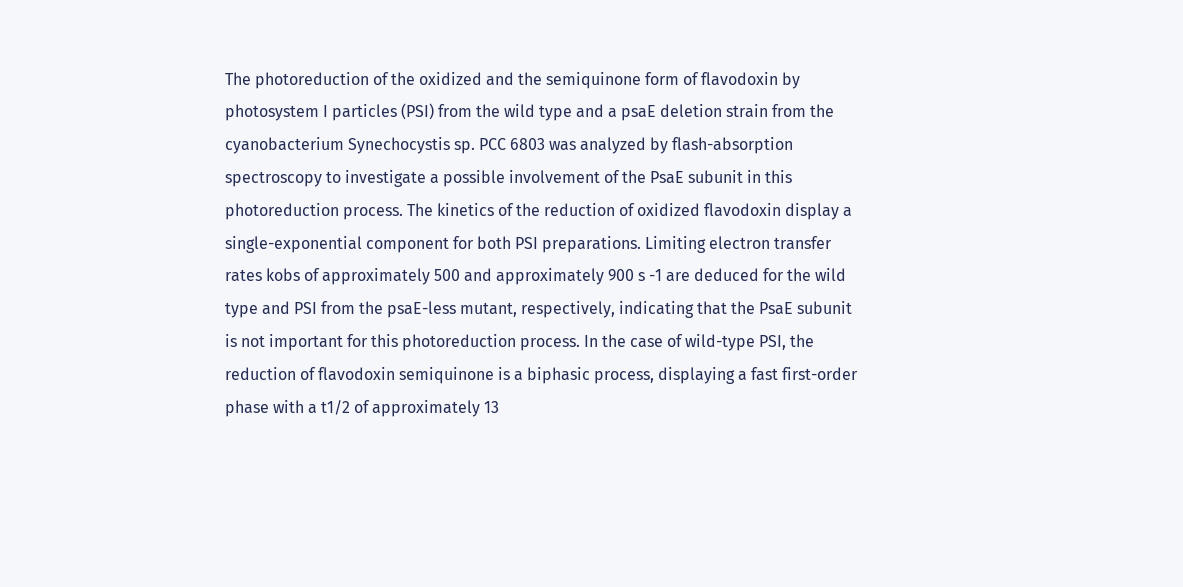The photoreduction of the oxidized and the semiquinone form of flavodoxin by photosystem I particles (PSI) from the wild type and a psaE deletion strain from the cyanobacterium Synechocystis sp. PCC 6803 was analyzed by flash-absorption spectroscopy to investigate a possible involvement of the PsaE subunit in this photoreduction process. The kinetics of the reduction of oxidized flavodoxin display a single-exponential component for both PSI preparations. Limiting electron transfer rates kobs of approximately 500 and approximately 900 s -1 are deduced for the wild type and PSI from the psaE-less mutant, respectively, indicating that the PsaE subunit is not important for this photoreduction process. In the case of wild-type PSI, the reduction of flavodoxin semiquinone is a biphasic process, displaying a fast first-order phase with a t1/2 of approximately 13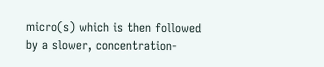micro(s) which is then followed by a slower, concentration-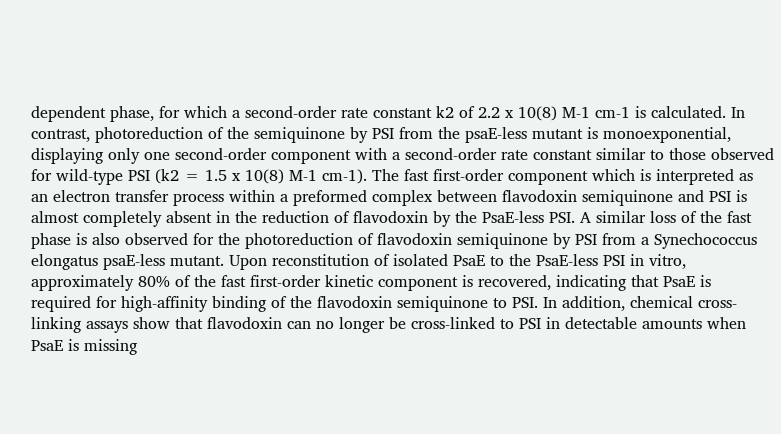dependent phase, for which a second-order rate constant k2 of 2.2 x 10(8) M-1 cm-1 is calculated. In contrast, photoreduction of the semiquinone by PSI from the psaE-less mutant is monoexponential, displaying only one second-order component with a second-order rate constant similar to those observed for wild-type PSI (k2 = 1.5 x 10(8) M-1 cm-1). The fast first-order component which is interpreted as an electron transfer process within a preformed complex between flavodoxin semiquinone and PSI is almost completely absent in the reduction of flavodoxin by the PsaE-less PSI. A similar loss of the fast phase is also observed for the photoreduction of flavodoxin semiquinone by PSI from a Synechococcus elongatus psaE-less mutant. Upon reconstitution of isolated PsaE to the PsaE-less PSI in vitro, approximately 80% of the fast first-order kinetic component is recovered, indicating that PsaE is required for high-affinity binding of the flavodoxin semiquinone to PSI. In addition, chemical cross-linking assays show that flavodoxin can no longer be cross-linked to PSI in detectable amounts when PsaE is missing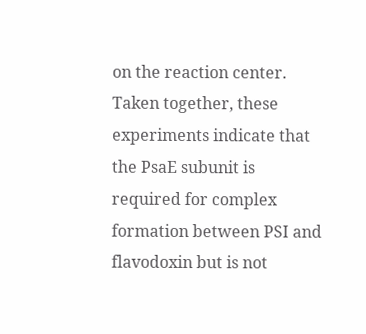on the reaction center. Taken together, these experiments indicate that the PsaE subunit is required for complex formation between PSI and flavodoxin but is not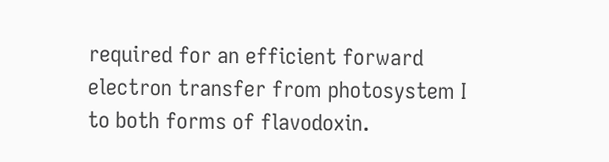required for an efficient forward electron transfer from photosystem I to both forms of flavodoxin.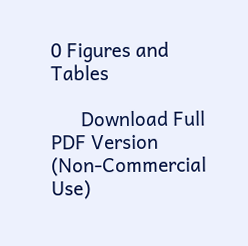0 Figures and Tables

      Download Full PDF Version (Non-Commercial Use)